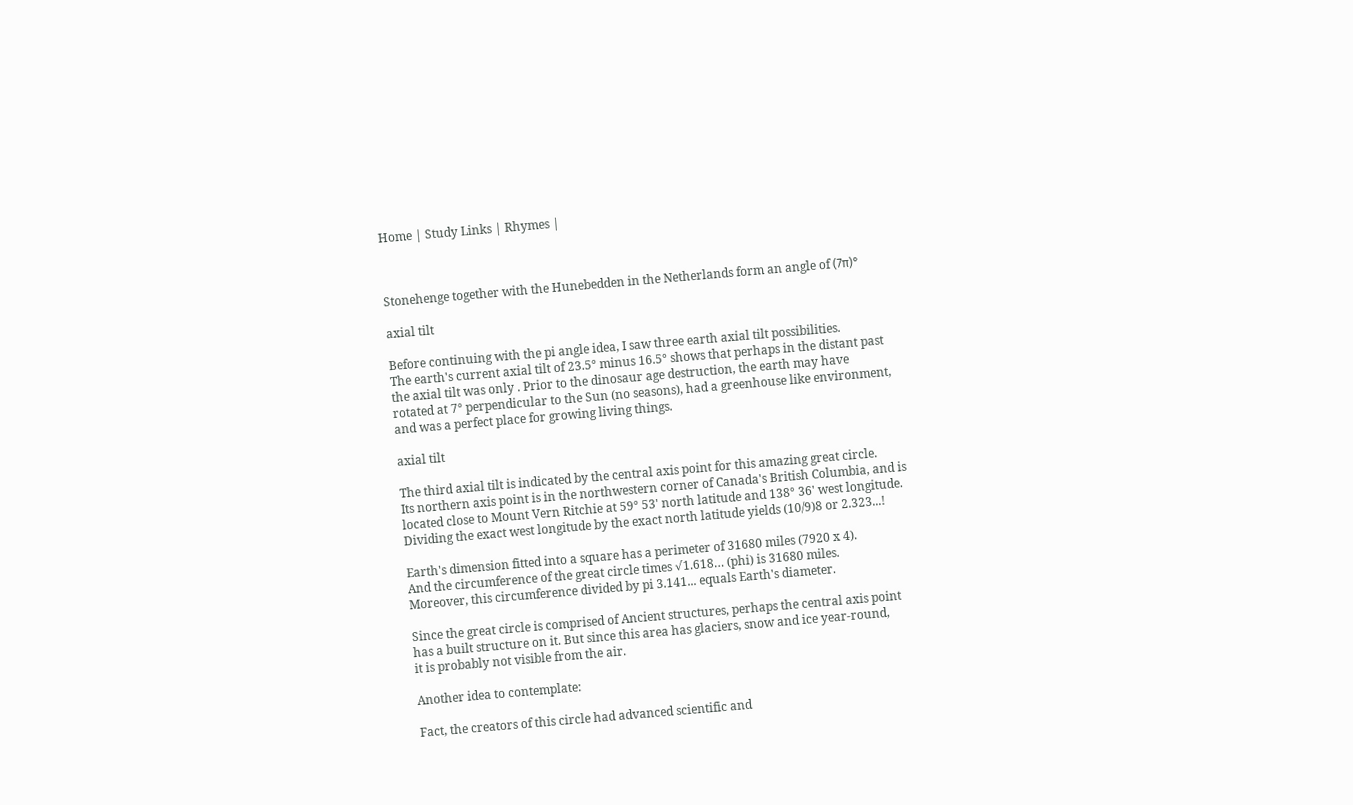Home | Study Links | Rhymes |



Stonehenge together with the Hunebedden in the Netherlands form an angle of (7π)°

axial tilt

Before continuing with the pi angle idea, I saw three earth axial tilt possibilities.
The earth's current axial tilt of 23.5° minus 16.5° shows that perhaps in the distant past
the axial tilt was only . Prior to the dinosaur age destruction, the earth may have
rotated at 7° perpendicular to the Sun (no seasons), had a greenhouse like environment,
and was a perfect place for growing living things.

axial tilt

The third axial tilt is indicated by the central axis point for this amazing great circle.
Its northern axis point is in the northwestern corner of Canada's British Columbia, and is
located close to Mount Vern Ritchie at 59° 53' north latitude and 138° 36' west longitude.
Dividing the exact west longitude by the exact north latitude yields (10/9)8 or 2.323...!

Earth's dimension fitted into a square has a perimeter of 31680 miles (7920 x 4).
And the circumference of the great circle times √1.618… (phi) is 31680 miles.
Moreover, this circumference divided by pi 3.141... equals Earth's diameter.

Since the great circle is comprised of Ancient structures, perhaps the central axis point
has a built structure on it. But since this area has glaciers, snow and ice year-round,
it is probably not visible from the air.

Another idea to contemplate:

Fact, the creators of this circle had advanced scientific and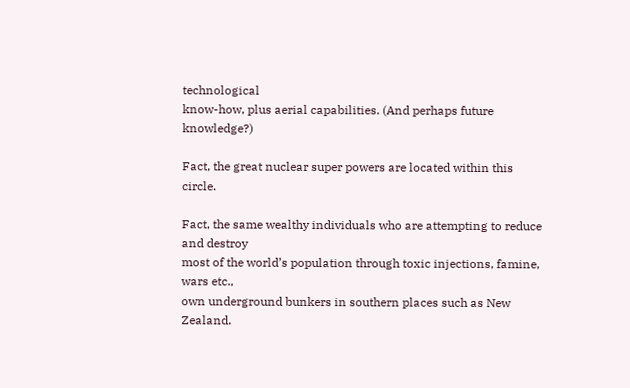technological
know-how, plus aerial capabilities. (And perhaps future knowledge?)

Fact, the great nuclear super powers are located within this circle.

Fact, the same wealthy individuals who are attempting to reduce and destroy
most of the world’s population through toxic injections, famine, wars etc.,
own underground bunkers in southern places such as New Zealand.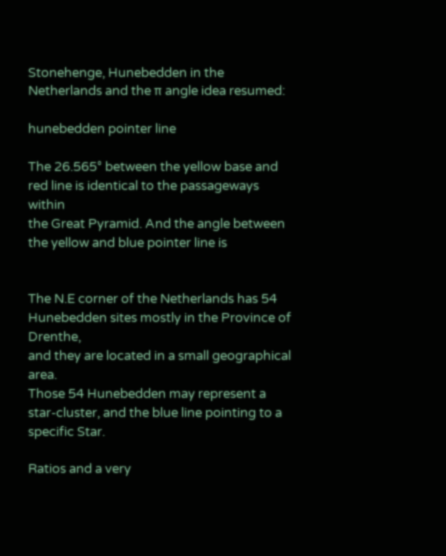Stonehenge, Hunebedden in the Netherlands and the π angle idea resumed:

hunebedden pointer line

The 26.565° between the yellow base and red line is identical to the passageways within
the Great Pyramid. And the angle between the yellow and blue pointer line is


The N.E corner of the Netherlands has 54 Hunebedden sites mostly in the Province of Drenthe,
and they are located in a small geographical area.
Those 54 Hunebedden may represent a star-cluster, and the blue line pointing to a specific Star.

Ratios and a very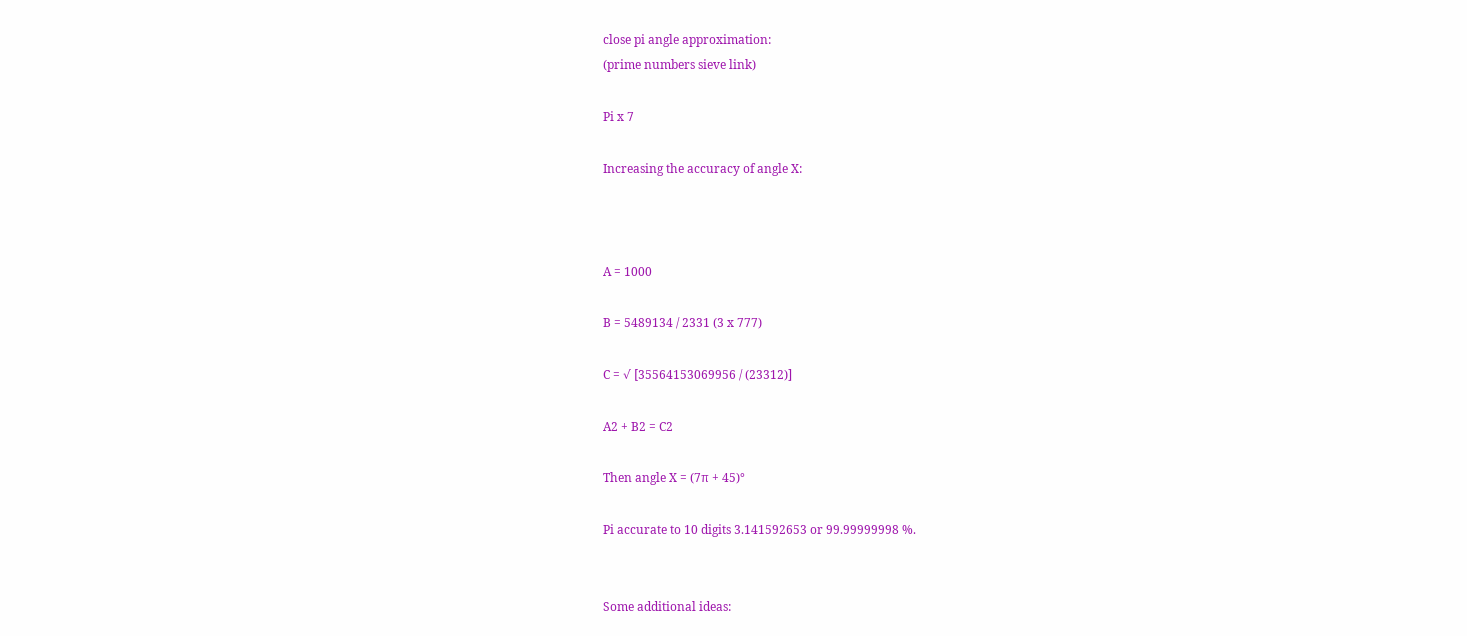close pi angle approximation:
(prime numbers sieve link)

Pi x 7

Increasing the accuracy of angle X:



A = 1000

B = 5489134 / 2331 (3 x 777)

C = √ [35564153069956 / (23312)]

A2 + B2 = C2

Then angle X = (7π + 45)°

Pi accurate to 10 digits 3.141592653 or 99.99999998 %.


Some additional ideas: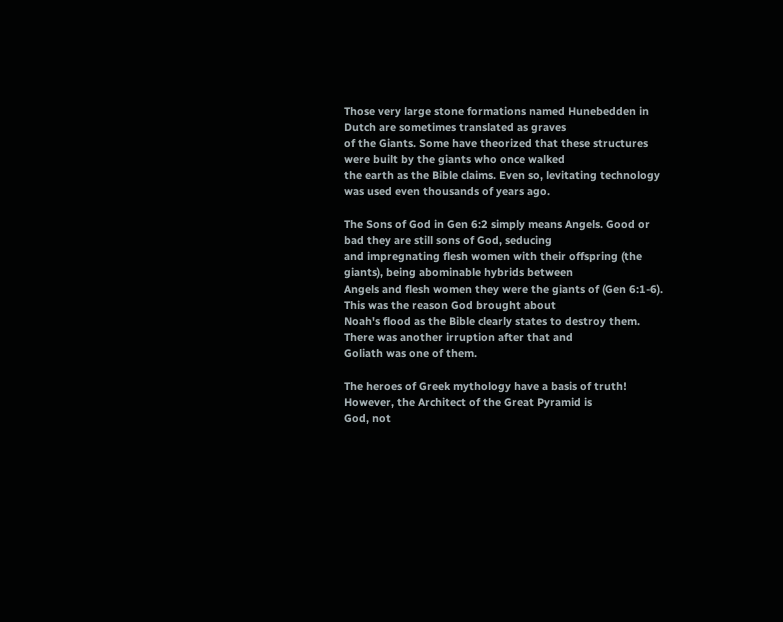Those very large stone formations named Hunebedden in Dutch are sometimes translated as graves
of the Giants. Some have theorized that these structures were built by the giants who once walked
the earth as the Bible claims. Even so, levitating technology was used even thousands of years ago.

The Sons of God in Gen 6:2 simply means Angels. Good or bad they are still sons of God, seducing
and impregnating flesh women with their offspring (the giants), being abominable hybrids between
Angels and flesh women they were the giants of (Gen 6:1-6). This was the reason God brought about
Noah's flood as the Bible clearly states to destroy them. There was another irruption after that and
Goliath was one of them.

The heroes of Greek mythology have a basis of truth! However, the Architect of the Great Pyramid is
God, not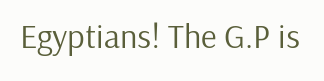Egyptians! The G.P is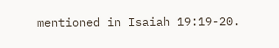mentioned in Isaiah 19:19-20.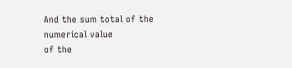And the sum total of the numerical value
of the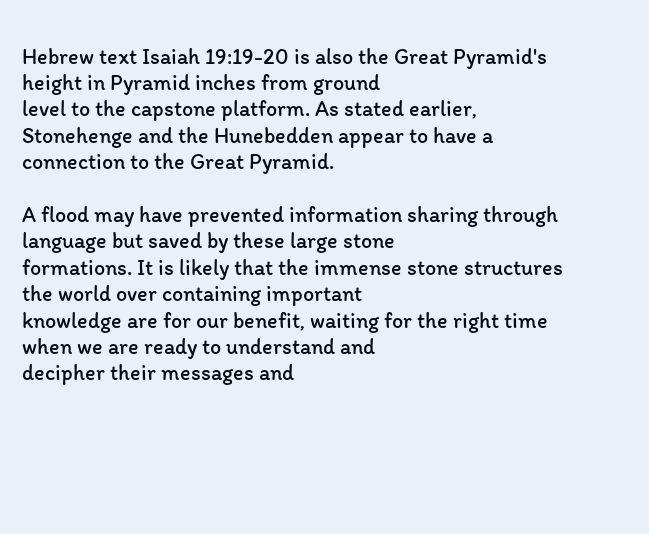Hebrew text Isaiah 19:19-20 is also the Great Pyramid's height in Pyramid inches from ground
level to the capstone platform. As stated earlier, Stonehenge and the Hunebedden appear to have a
connection to the Great Pyramid.

A flood may have prevented information sharing through language but saved by these large stone
formations. It is likely that the immense stone structures the world over containing important
knowledge are for our benefit, waiting for the right time when we are ready to understand and
decipher their messages and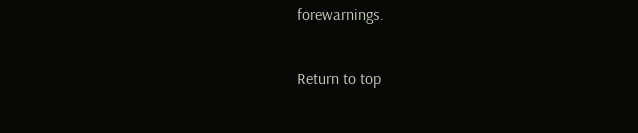forewarnings.

Return to top